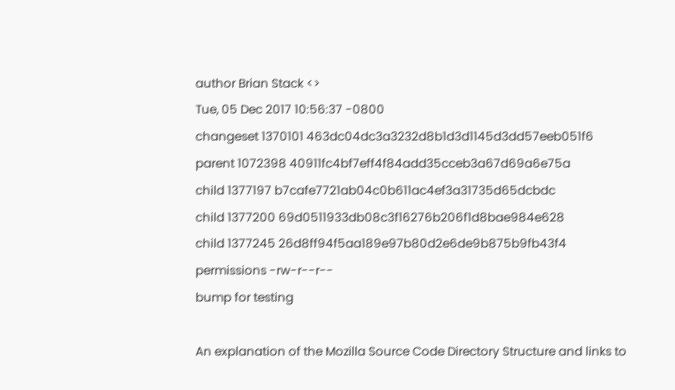author Brian Stack <>
Tue, 05 Dec 2017 10:56:37 -0800
changeset 1370101 463dc04dc3a3232d8b1d3d1145d3dd57eeb051f6
parent 1072398 40911fc4bf7eff4f84add35cceb3a67d69a6e75a
child 1377197 b7cafe7721ab04c0b611ac4ef3a31735d65dcbdc
child 1377200 69d0511933db08c3f16276b206f1d8bae984e628
child 1377245 26d8ff94f5aa189e97b80d2e6de9b875b9fb43f4
permissions -rw-r--r--
bump for testing

An explanation of the Mozilla Source Code Directory Structure and links to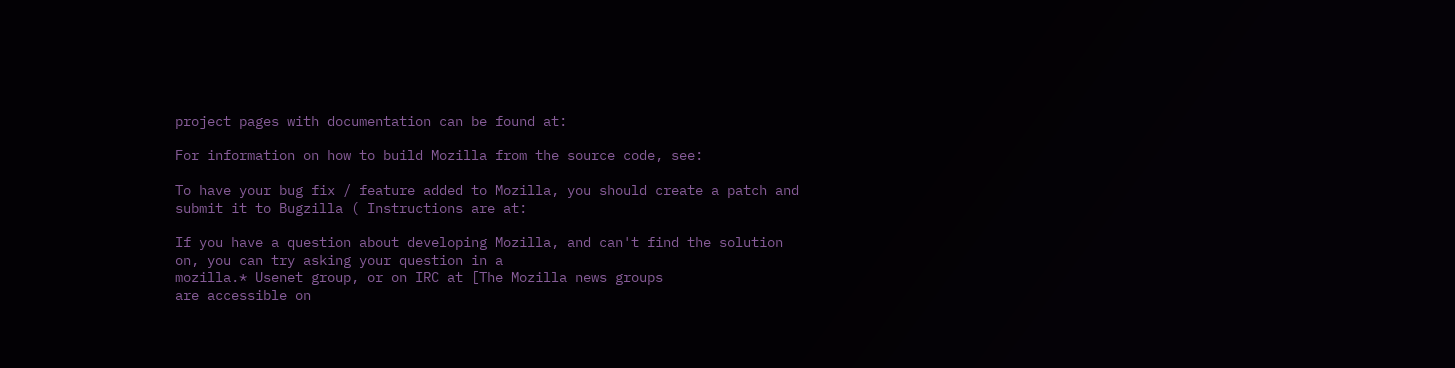project pages with documentation can be found at:

For information on how to build Mozilla from the source code, see:

To have your bug fix / feature added to Mozilla, you should create a patch and
submit it to Bugzilla ( Instructions are at:

If you have a question about developing Mozilla, and can't find the solution
on, you can try asking your question in a
mozilla.* Usenet group, or on IRC at [The Mozilla news groups
are accessible on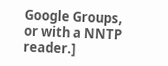Google Groups, or with a NNTP reader.]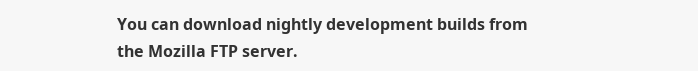You can download nightly development builds from the Mozilla FTP server.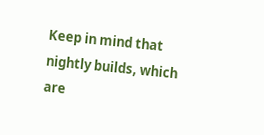Keep in mind that nightly builds, which are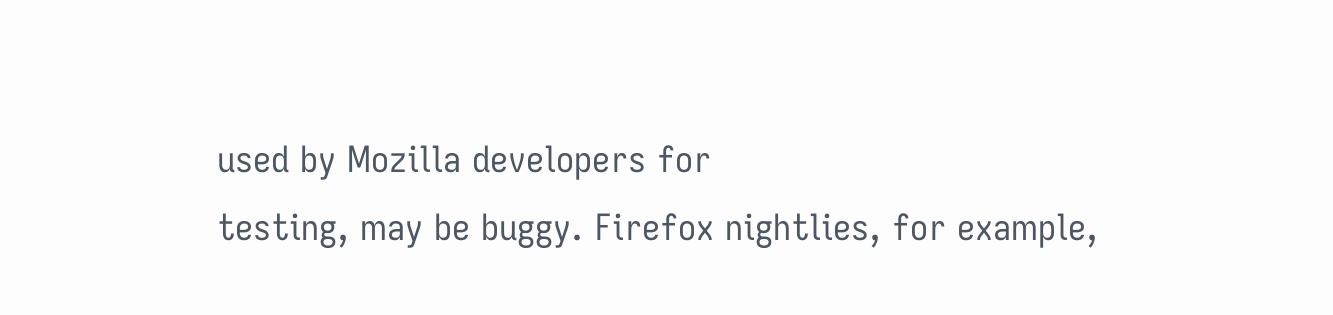used by Mozilla developers for
testing, may be buggy. Firefox nightlies, for example,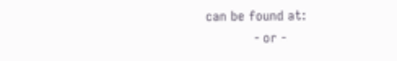can be found at:
            - or -